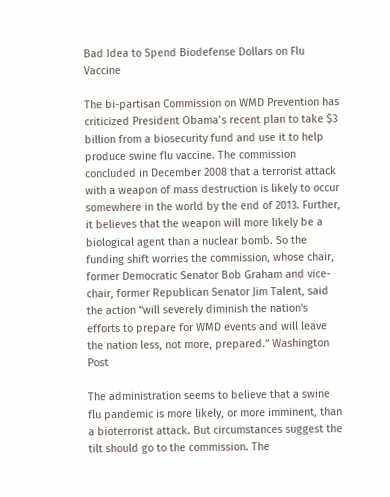Bad Idea to Spend Biodefense Dollars on Flu Vaccine

The bi-partisan Commission on WMD Prevention has criticized President Obama’s recent plan to take $3 billion from a biosecurity fund and use it to help produce swine flu vaccine. The commission concluded in December 2008 that a terrorist attack with a weapon of mass destruction is likely to occur somewhere in the world by the end of 2013. Further, it believes that the weapon will more likely be a biological agent than a nuclear bomb. So the funding shift worries the commission, whose chair, former Democratic Senator Bob Graham and vice-chair, former Republican Senator Jim Talent, said the action “will severely diminish the nation's efforts to prepare for WMD events and will leave the nation less, not more, prepared.” Washington Post

The administration seems to believe that a swine flu pandemic is more likely, or more imminent, than a bioterrorist attack. But circumstances suggest the tilt should go to the commission. The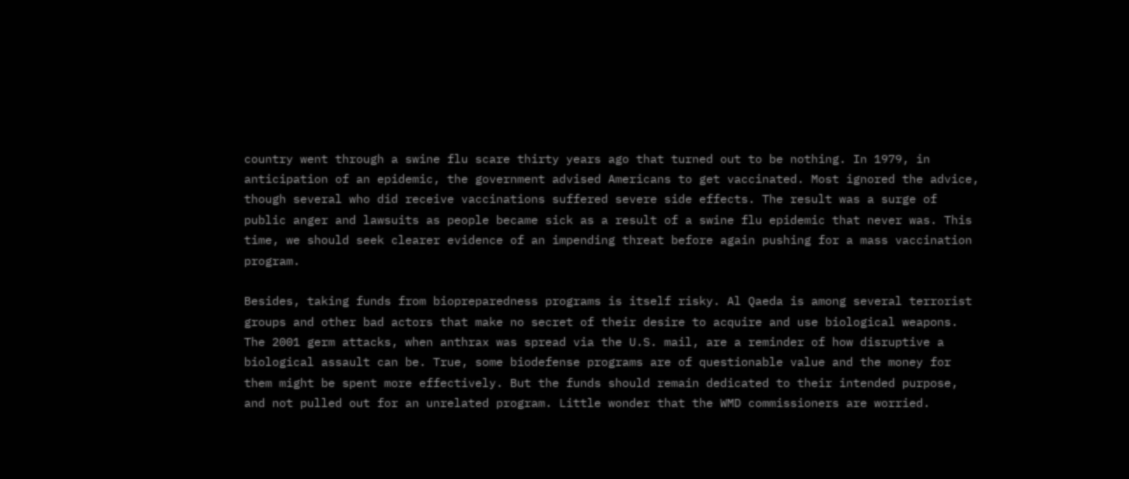country went through a swine flu scare thirty years ago that turned out to be nothing. In 1979, in anticipation of an epidemic, the government advised Americans to get vaccinated. Most ignored the advice, though several who did receive vaccinations suffered severe side effects. The result was a surge of public anger and lawsuits as people became sick as a result of a swine flu epidemic that never was. This time, we should seek clearer evidence of an impending threat before again pushing for a mass vaccination program.

Besides, taking funds from biopreparedness programs is itself risky. Al Qaeda is among several terrorist groups and other bad actors that make no secret of their desire to acquire and use biological weapons. The 2001 germ attacks, when anthrax was spread via the U.S. mail, are a reminder of how disruptive a biological assault can be. True, some biodefense programs are of questionable value and the money for them might be spent more effectively. But the funds should remain dedicated to their intended purpose, and not pulled out for an unrelated program. Little wonder that the WMD commissioners are worried.